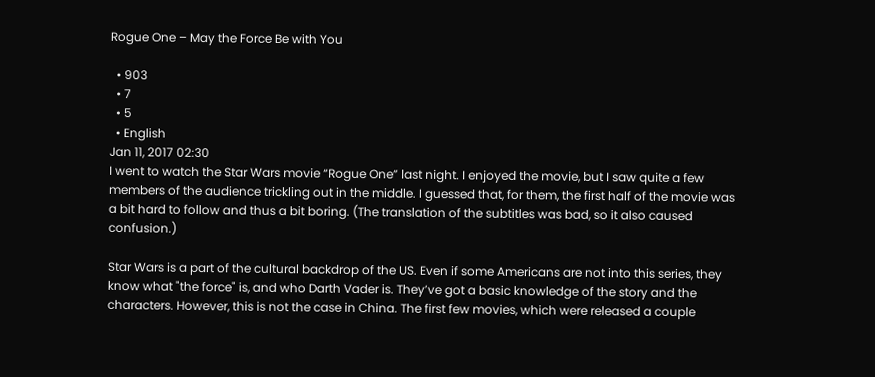Rogue One – May the Force Be with You

  • 903
  • 7
  • 5
  • English
Jan 11, 2017 02:30
I went to watch the Star Wars movie “Rogue One” last night. I enjoyed the movie, but I saw quite a few members of the audience trickling out in the middle. I guessed that, for them, the first half of the movie was a bit hard to follow and thus a bit boring. (The translation of the subtitles was bad, so it also caused confusion.)

Star Wars is a part of the cultural backdrop of the US. Even if some Americans are not into this series, they know what "the force" is, and who Darth Vader is. They’ve got a basic knowledge of the story and the characters. However, this is not the case in China. The first few movies, which were released a couple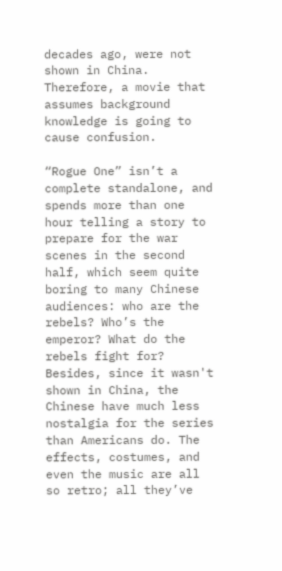decades ago, were not shown in China. Therefore, a movie that assumes background knowledge is going to cause confusion.

“Rogue One” isn’t a complete standalone, and spends more than one hour telling a story to prepare for the war scenes in the second half, which seem quite boring to many Chinese audiences: who are the rebels? Who’s the emperor? What do the rebels fight for? Besides, since it wasn't shown in China, the Chinese have much less nostalgia for the series than Americans do. The effects, costumes, and even the music are all so retro; all they’ve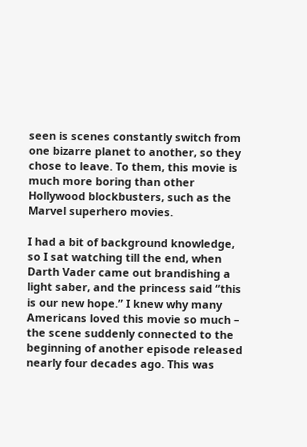seen is scenes constantly switch from one bizarre planet to another, so they chose to leave. To them, this movie is much more boring than other Hollywood blockbusters, such as the Marvel superhero movies.

I had a bit of background knowledge, so I sat watching till the end, when Darth Vader came out brandishing a light saber, and the princess said “this is our new hope.” I knew why many Americans loved this movie so much – the scene suddenly connected to the beginning of another episode released nearly four decades ago. This was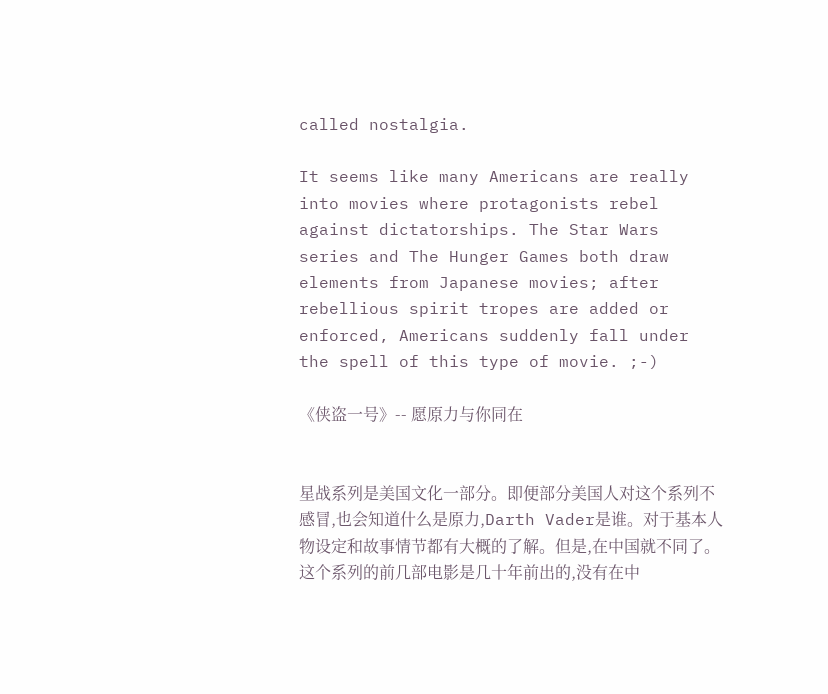called nostalgia.

It seems like many Americans are really into movies where protagonists rebel against dictatorships. The Star Wars series and The Hunger Games both draw elements from Japanese movies; after rebellious spirit tropes are added or enforced, Americans suddenly fall under the spell of this type of movie. ;-)

《侠盗一号》-- 愿原力与你同在


星战系列是美国文化一部分。即便部分美国人对这个系列不感冒,也会知道什么是原力,Darth Vader是谁。对于基本人物设定和故事情节都有大概的了解。但是,在中国就不同了。这个系列的前几部电影是几十年前出的,没有在中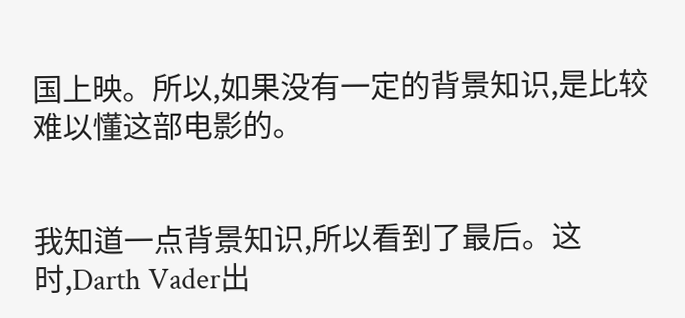国上映。所以,如果没有一定的背景知识,是比较难以懂这部电影的。


我知道一点背景知识,所以看到了最后。这时,Darth Vader出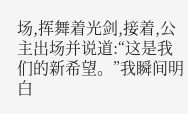场,挥舞着光剑,接着,公主出场并说道:“这是我们的新希望。”我瞬间明白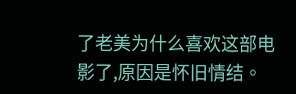了老美为什么喜欢这部电影了,原因是怀旧情结。